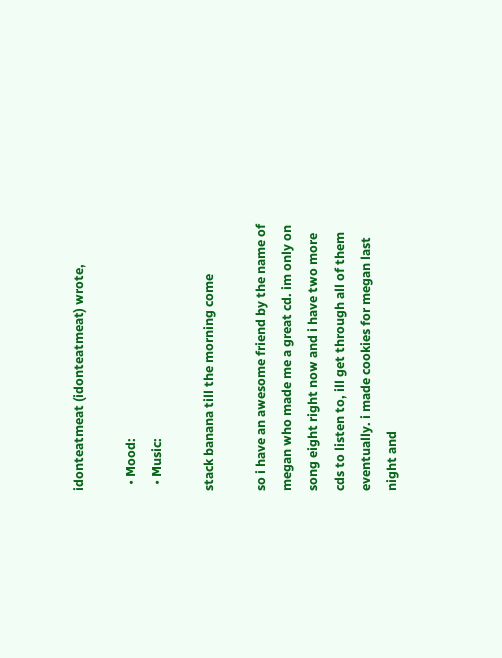idonteatmeat (idonteatmeat) wrote,

  • Mood:
  • Music:

stack banana till the morning come

so i have an awesome friend by the name of megan who made me a great cd. im only on song eight right now and i have two more cds to listen to, ill get through all of them eventually. i made cookies for megan last night and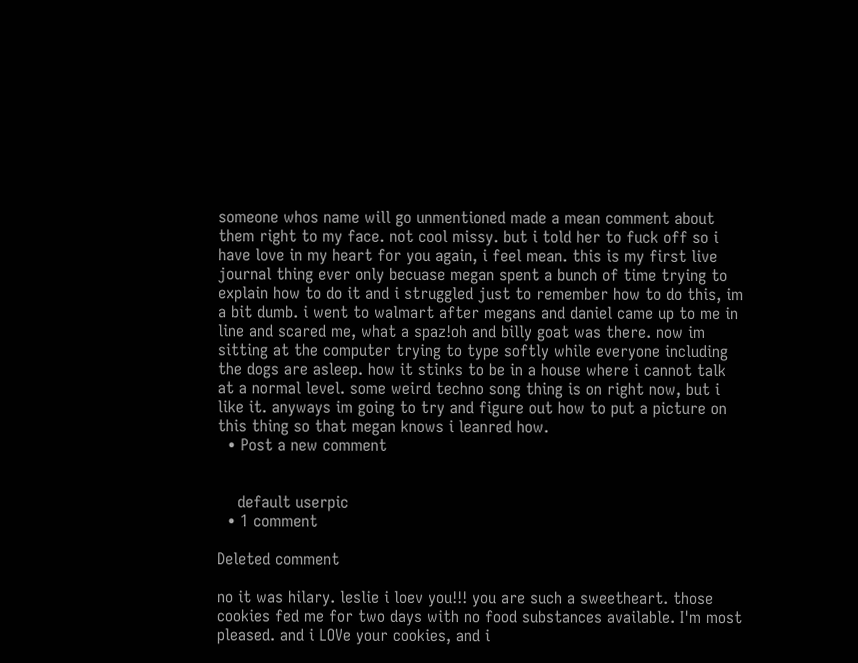someone whos name will go unmentioned made a mean comment about them right to my face. not cool missy. but i told her to fuck off so i have love in my heart for you again, i feel mean. this is my first live journal thing ever only becuase megan spent a bunch of time trying to explain how to do it and i struggled just to remember how to do this, im a bit dumb. i went to walmart after megans and daniel came up to me in line and scared me, what a spaz!oh and billy goat was there. now im sitting at the computer trying to type softly while everyone including the dogs are asleep. how it stinks to be in a house where i cannot talk at a normal level. some weird techno song thing is on right now, but i like it. anyways im going to try and figure out how to put a picture on this thing so that megan knows i leanred how.
  • Post a new comment


    default userpic
  • 1 comment

Deleted comment

no it was hilary. leslie i loev you!!! you are such a sweetheart. those cookies fed me for two days with no food substances available. I'm most pleased. and i LOVe your cookies, and i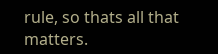rule, so thats all that matters.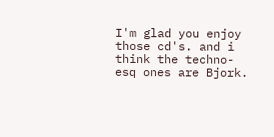I'm glad you enjoy those cd's. and i think the techno-esq ones are Bjork.